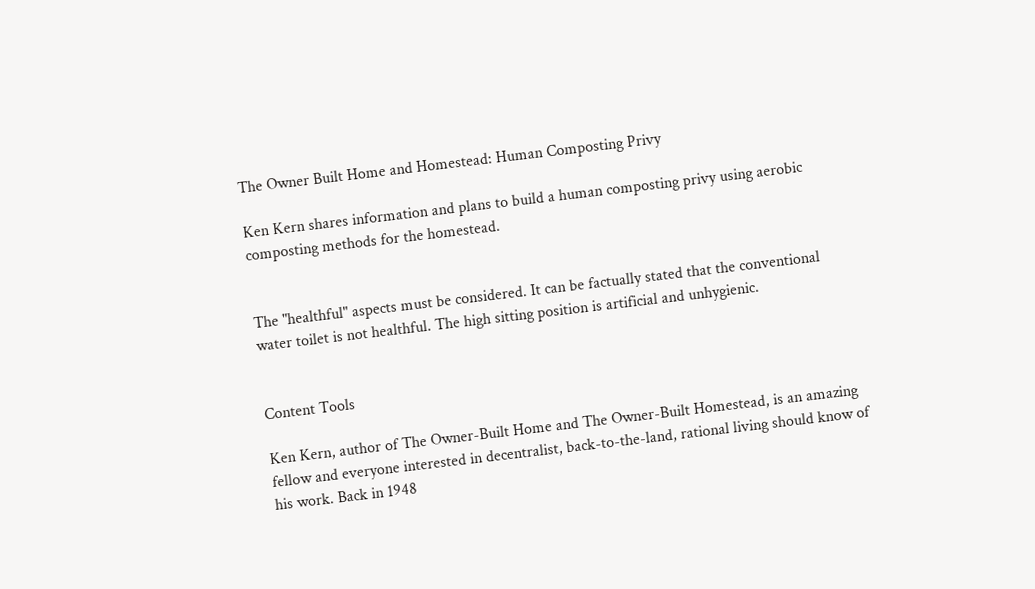The Owner Built Home and Homestead: Human Composting Privy

Ken Kern shares information and plans to build a human composting privy using aerobic composting methods for the homestead.


The "healthful" aspects must be considered. It can be factually stated that the conventional water toilet is not healthful. The high sitting position is artificial and unhygienic.


Content Tools

Ken Kern, author of The Owner-Built Home and The Owner-Built Homestead, is an amazing fellow and everyone interested in decentralist, back-to-the-land, rational living should know of his work. Back in 1948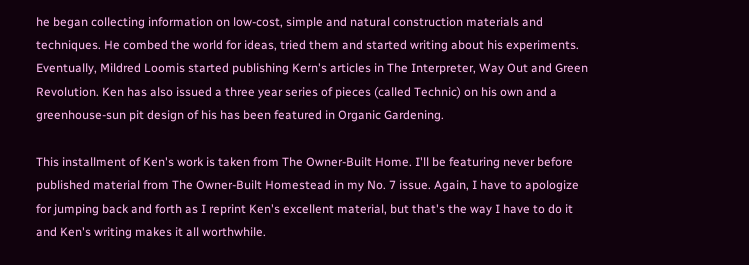he began collecting information on low-cost, simple and natural construction materials and techniques. He combed the world for ideas, tried them and started writing about his experiments. Eventually, Mildred Loomis started publishing Kern's articles in The Interpreter, Way Out and Green Revolution. Ken has also issued a three year series of pieces (called Technic) on his own and a greenhouse-sun pit design of his has been featured in Organic Gardening.

This installment of Ken's work is taken from The Owner-Built Home. I'll be featuring never before published material from The Owner-Built Homestead in my No. 7 issue. Again, I have to apologize for jumping back and forth as I reprint Ken's excellent material, but that's the way I have to do it and Ken's writing makes it all worthwhile.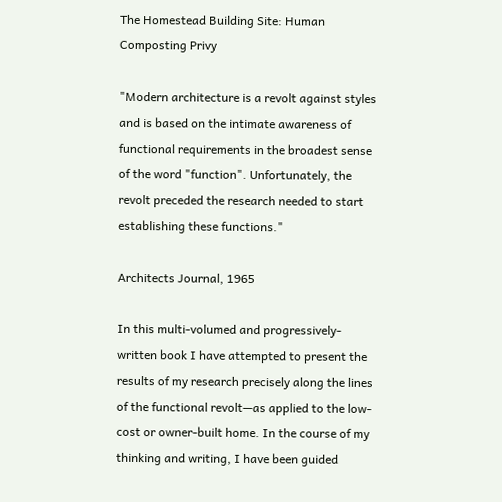The Homestead Building Site: Human Composting Privy

"Modern architecture is a revolt against styles and is based on the intimate awareness of functional requirements in the broadest sense of the word "function". Unfortunately, the revolt preceded the research needed to start establishing these functions."

Architects Journal, 1965

In this multi-volumed and progressively-written book I have attempted to present the results of my research precisely along the lines of the functional revolt—as applied to the low-cost or owner-built home. In the course of my thinking and writing, I have been guided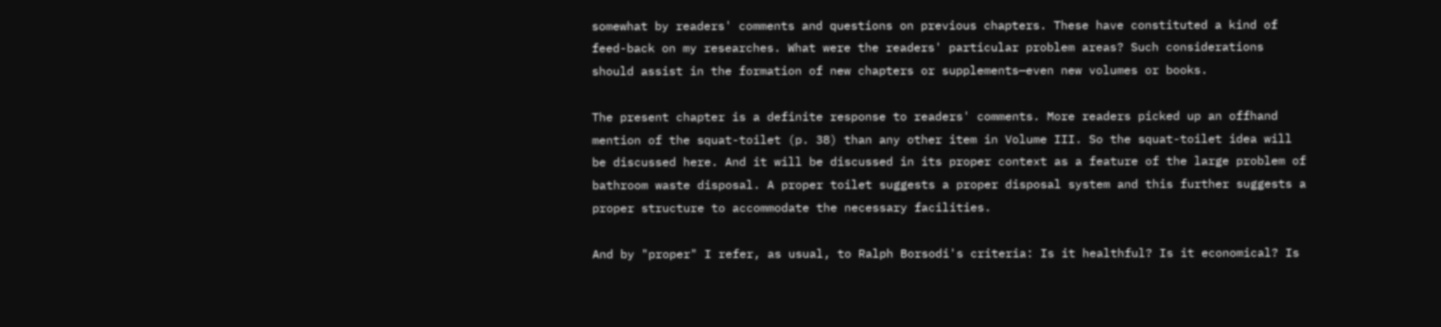somewhat by readers' comments and questions on previous chapters. These have constituted a kind of feed-back on my researches. What were the readers' particular problem areas? Such considerations should assist in the formation of new chapters or supplements—even new volumes or books.

The present chapter is a definite response to readers' comments. More readers picked up an offhand mention of the squat-toilet (p. 38) than any other item in Volume III. So the squat-toilet idea will be discussed here. And it will be discussed in its proper context as a feature of the large problem of bathroom waste disposal. A proper toilet suggests a proper disposal system and this further suggests a proper structure to accommodate the necessary facilities.

And by "proper" I refer, as usual, to Ralph Borsodi's criteria: Is it healthful? Is it economical? Is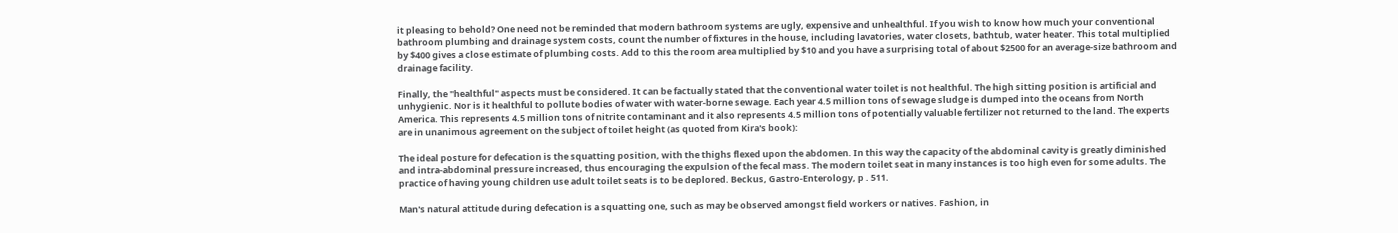it pleasing to behold? One need not be reminded that modern bathroom systems are ugly, expensive and unhealthful. If you wish to know how much your conventional bathroom plumbing and drainage system costs, count the number of fixtures in the house, including lavatories, water closets, bathtub, water heater. This total multiplied by $400 gives a close estimate of plumbing costs. Add to this the room area multiplied by $10 and you have a surprising total of about $2500 for an average-size bathroom and drainage facility.

Finally, the "healthful" aspects must be considered. It can be factually stated that the conventional water toilet is not healthful. The high sitting position is artificial and unhygienic. Nor is it healthful to pollute bodies of water with water-borne sewage. Each year 4.5 million tons of sewage sludge is dumped into the oceans from North America. This represents 4.5 million tons of nitrite contaminant and it also represents 4.5 million tons of potentially valuable fertilizer not returned to the land. The experts are in unanimous agreement on the subject of toilet height (as quoted from Kira's book):

The ideal posture for defecation is the squatting position, with the thighs flexed upon the abdomen. In this way the capacity of the abdominal cavity is greatly diminished and intra-abdominal pressure increased, thus encouraging the expulsion of the fecal mass. The modern toilet seat in many instances is too high even for some adults. The practice of having young children use adult toilet seats is to be deplored. Beckus, Gastro-Enterology, p . 511.

Man's natural attitude during defecation is a squatting one, such as may be observed amongst field workers or natives. Fashion, in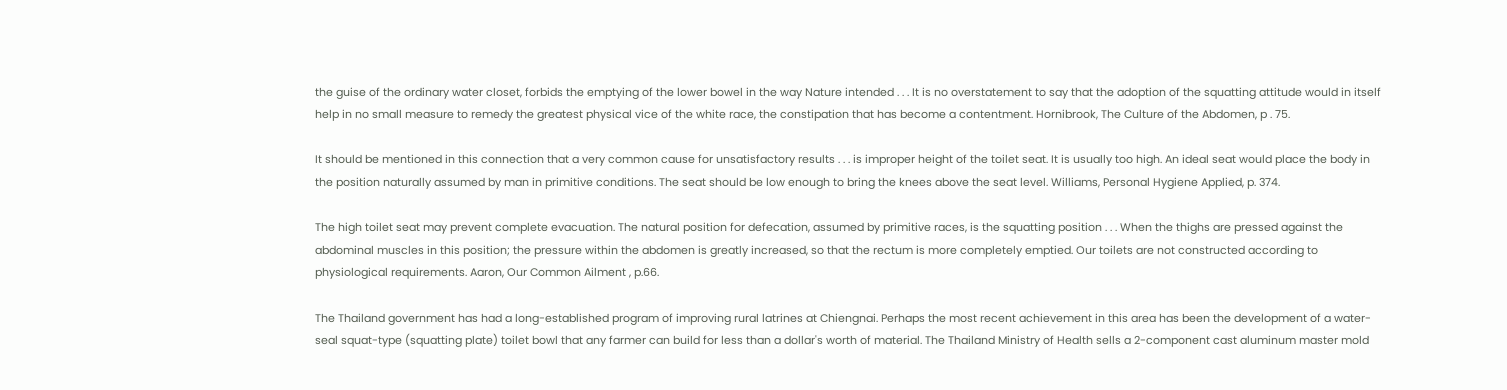the guise of the ordinary water closet, forbids the emptying of the lower bowel in the way Nature intended . . . It is no overstatement to say that the adoption of the squatting attitude would in itself help in no small measure to remedy the greatest physical vice of the white race, the constipation that has become a contentment. Hornibrook, The Culture of the Abdomen, p . 75.

It should be mentioned in this connection that a very common cause for unsatisfactory results . . . is improper height of the toilet seat. It is usually too high. An ideal seat would place the body in the position naturally assumed by man in primitive conditions. The seat should be low enough to bring the knees above the seat level. Williams, Personal Hygiene Applied, p. 374.

The high toilet seat may prevent complete evacuation. The natural position for defecation, assumed by primitive races, is the squatting position . . . When the thighs are pressed against the abdominal muscles in this position; the pressure within the abdomen is greatly increased, so that the rectum is more completely emptied. Our toilets are not constructed according to physiological requirements. Aaron, Our Common Ailment , p.66.

The Thailand government has had a long-established program of improving rural latrines at Chiengnai. Perhaps the most recent achievement in this area has been the development of a water-seal squat-type (squatting plate) toilet bowl that any farmer can build for less than a dollar's worth of material. The Thailand Ministry of Health sells a 2-component cast aluminum master mold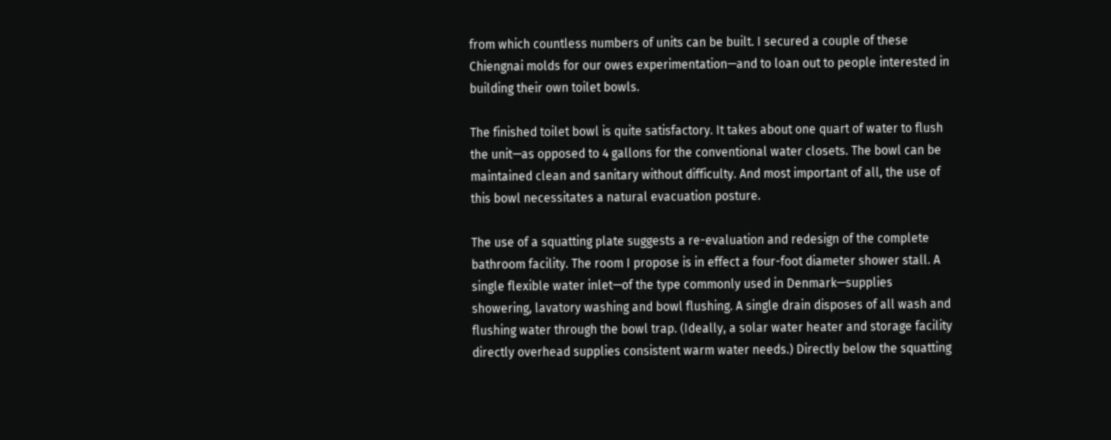from which countless numbers of units can be built. I secured a couple of these Chiengnai molds for our owes experimentation—and to loan out to people interested in building their own toilet bowls.

The finished toilet bowl is quite satisfactory. It takes about one quart of water to flush the unit—as opposed to 4 gallons for the conventional water closets. The bowl can be maintained clean and sanitary without difficulty. And most important of all, the use of this bowl necessitates a natural evacuation posture.

The use of a squatting plate suggests a re-evaluation and redesign of the complete bathroom facility. The room I propose is in effect a four-foot diameter shower stall. A single flexible water inlet—of the type commonly used in Denmark—supplies showering, lavatory washing and bowl flushing. A single drain disposes of all wash and flushing water through the bowl trap. (Ideally, a solar water heater and storage facility directly overhead supplies consistent warm water needs.) Directly below the squatting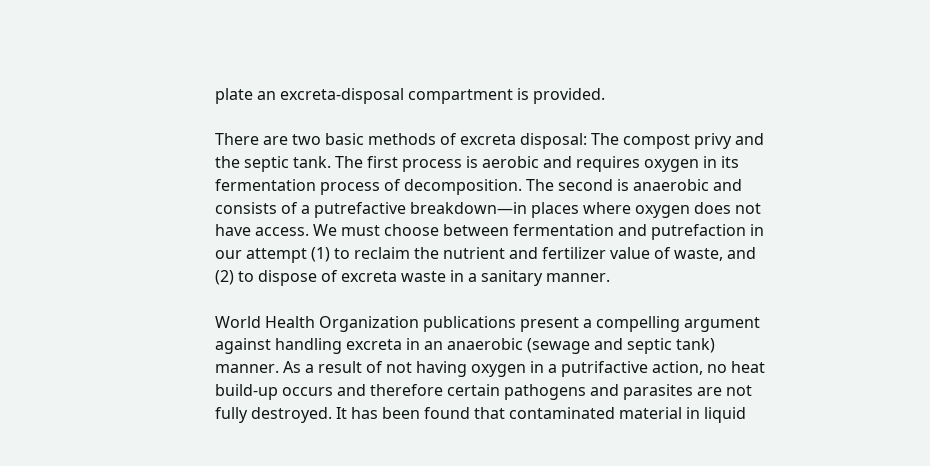plate an excreta-disposal compartment is provided.

There are two basic methods of excreta disposal: The compost privy and the septic tank. The first process is aerobic and requires oxygen in its fermentation process of decomposition. The second is anaerobic and consists of a putrefactive breakdown—in places where oxygen does not have access. We must choose between fermentation and putrefaction in our attempt (1) to reclaim the nutrient and fertilizer value of waste, and (2) to dispose of excreta waste in a sanitary manner.

World Health Organization publications present a compelling argument against handling excreta in an anaerobic (sewage and septic tank) manner. As a result of not having oxygen in a putrifactive action, no heat build-up occurs and therefore certain pathogens and parasites are not fully destroyed. It has been found that contaminated material in liquid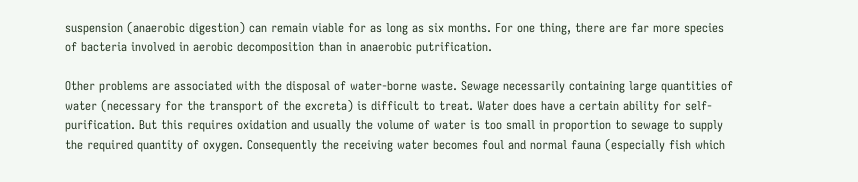suspension (anaerobic digestion) can remain viable for as long as six months. For one thing, there are far more species of bacteria involved in aerobic decomposition than in anaerobic putrification.

Other problems are associated with the disposal of water-borne waste. Sewage necessarily containing large quantities of water (necessary for the transport of the excreta) is difficult to treat. Water does have a certain ability for self-purification. But this requires oxidation and usually the volume of water is too small in proportion to sewage to supply the required quantity of oxygen. Consequently the receiving water becomes foul and normal fauna (especially fish which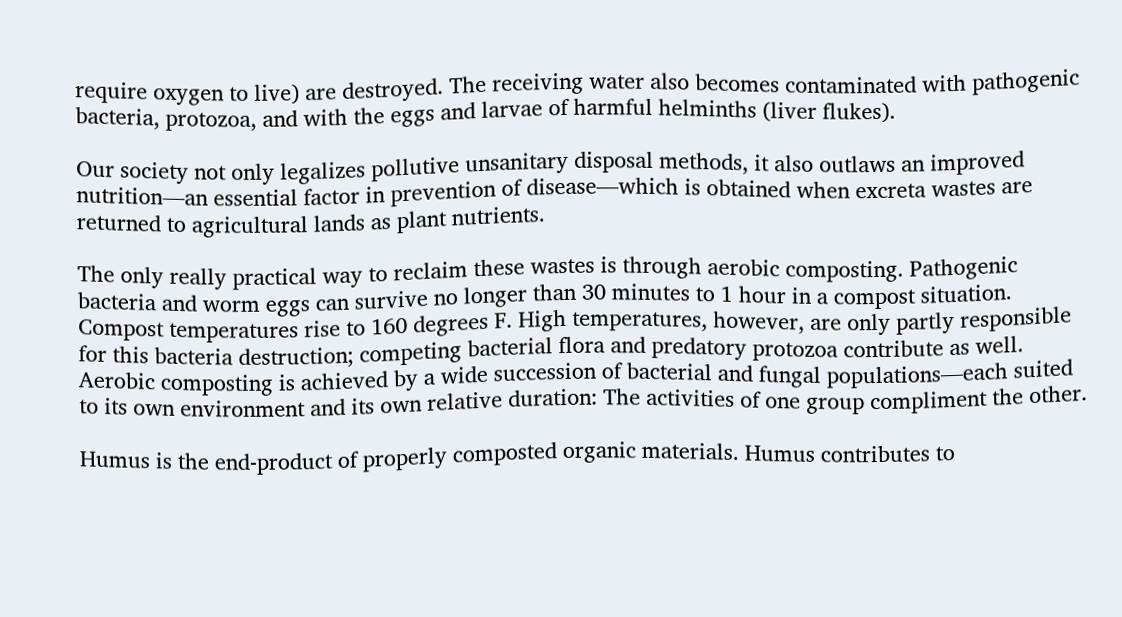require oxygen to live) are destroyed. The receiving water also becomes contaminated with pathogenic bacteria, protozoa, and with the eggs and larvae of harmful helminths (liver flukes).

Our society not only legalizes pollutive unsanitary disposal methods, it also outlaws an improved nutrition—an essential factor in prevention of disease—which is obtained when excreta wastes are returned to agricultural lands as plant nutrients.

The only really practical way to reclaim these wastes is through aerobic composting. Pathogenic bacteria and worm eggs can survive no longer than 30 minutes to 1 hour in a compost situation. Compost temperatures rise to 160 degrees F. High temperatures, however, are only partly responsible for this bacteria destruction; competing bacterial flora and predatory protozoa contribute as well. Aerobic composting is achieved by a wide succession of bacterial and fungal populations—each suited to its own environment and its own relative duration: The activities of one group compliment the other.

Humus is the end-product of properly composted organic materials. Humus contributes to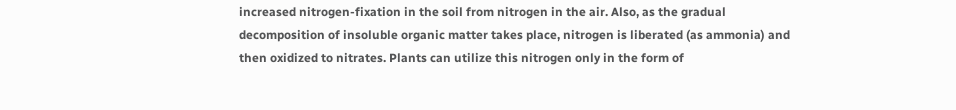increased nitrogen-fixation in the soil from nitrogen in the air. Also, as the gradual decomposition of insoluble organic matter takes place, nitrogen is liberated (as ammonia) and then oxidized to nitrates. Plants can utilize this nitrogen only in the form of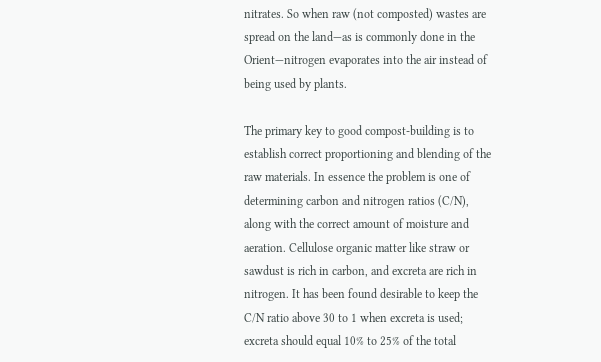nitrates. So when raw (not composted) wastes are spread on the land—as is commonly done in the Orient—nitrogen evaporates into the air instead of being used by plants.

The primary key to good compost-building is to establish correct proportioning and blending of the raw materials. In essence the problem is one of determining carbon and nitrogen ratios (C/N), along with the correct amount of moisture and aeration. Cellulose organic matter like straw or sawdust is rich in carbon, and excreta are rich in nitrogen. It has been found desirable to keep the C/N ratio above 30 to 1 when excreta is used; excreta should equal 10% to 25% of the total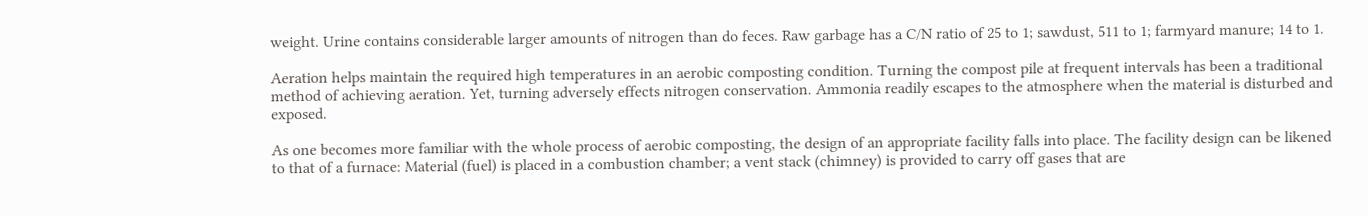weight. Urine contains considerable larger amounts of nitrogen than do feces. Raw garbage has a C/N ratio of 25 to 1; sawdust, 511 to 1; farmyard manure; 14 to 1.

Aeration helps maintain the required high temperatures in an aerobic composting condition. Turning the compost pile at frequent intervals has been a traditional method of achieving aeration. Yet, turning adversely effects nitrogen conservation. Ammonia readily escapes to the atmosphere when the material is disturbed and exposed.

As one becomes more familiar with the whole process of aerobic composting, the design of an appropriate facility falls into place. The facility design can be likened to that of a furnace: Material (fuel) is placed in a combustion chamber; a vent stack (chimney) is provided to carry off gases that are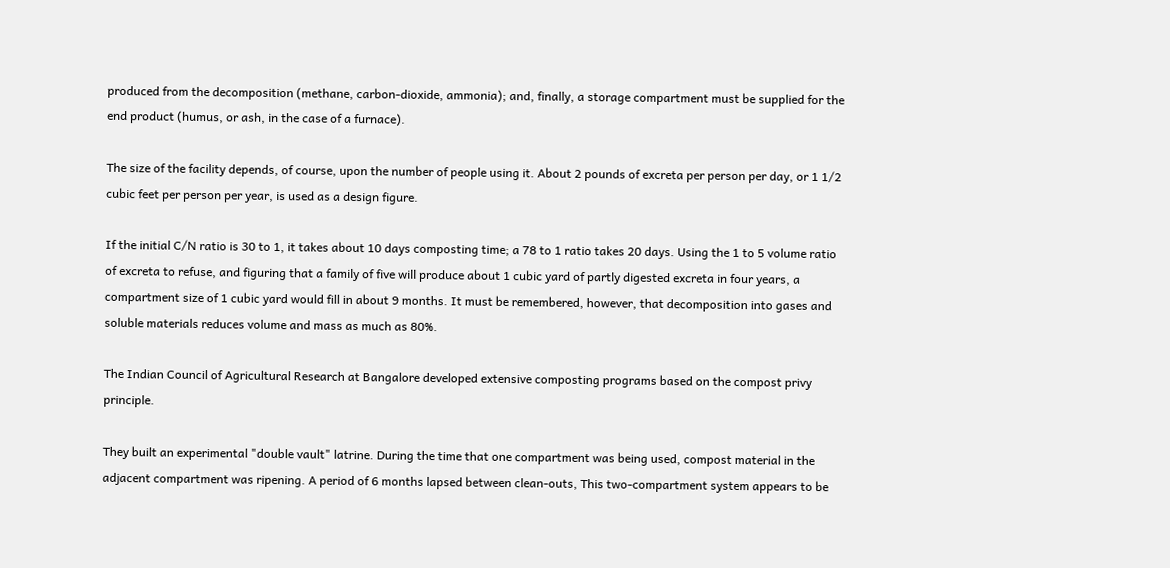produced from the decomposition (methane, carbon-dioxide, ammonia); and, finally, a storage compartment must be supplied for the end product (humus, or ash, in the case of a furnace).

The size of the facility depends, of course, upon the number of people using it. About 2 pounds of excreta per person per day, or 1 1/2 cubic feet per person per year, is used as a design figure.

If the initial C/N ratio is 30 to 1, it takes about 10 days composting time; a 78 to 1 ratio takes 20 days. Using the 1 to 5 volume ratio of excreta to refuse, and figuring that a family of five will produce about 1 cubic yard of partly digested excreta in four years, a compartment size of 1 cubic yard would fill in about 9 months. It must be remembered, however, that decomposition into gases and soluble materials reduces volume and mass as much as 80%.

The Indian Council of Agricultural Research at Bangalore developed extensive composting programs based on the compost privy principle.

They built an experimental "double vault" latrine. During the time that one compartment was being used, compost material in the adjacent compartment was ripening. A period of 6 months lapsed between clean-outs, This two-compartment system appears to be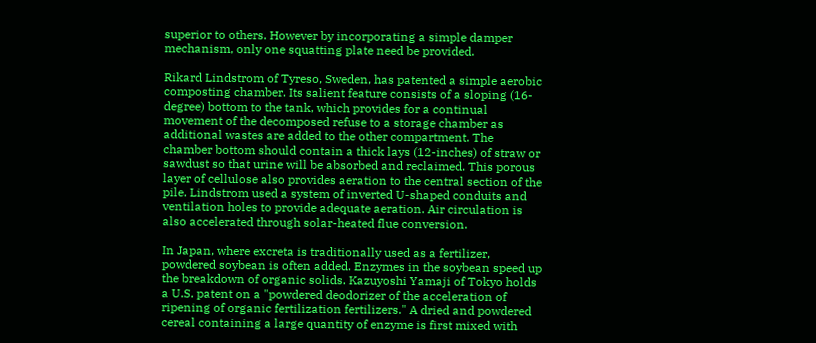superior to others. However by incorporating a simple damper mechanism, only one squatting plate need be provided.

Rikard Lindstrom of Tyreso, Sweden, has patented a simple aerobic composting chamber. Its salient feature consists of a sloping (16-degree) bottom to the tank, which provides for a continual movement of the decomposed refuse to a storage chamber as additional wastes are added to the other compartment. The chamber bottom should contain a thick lays (12-inches) of straw or sawdust so that urine will be absorbed and reclaimed. This porous layer of cellulose also provides aeration to the central section of the pile. Lindstrom used a system of inverted U-shaped conduits and ventilation holes to provide adequate aeration. Air circulation is also accelerated through solar-heated flue conversion.

In Japan, where excreta is traditionally used as a fertilizer, powdered soybean is often added. Enzymes in the soybean speed up the breakdown of organic solids. Kazuyoshi Yamaji of Tokyo holds a U.S. patent on a "powdered deodorizer of the acceleration of ripening of organic fertilization fertilizers." A dried and powdered cereal containing a large quantity of enzyme is first mixed with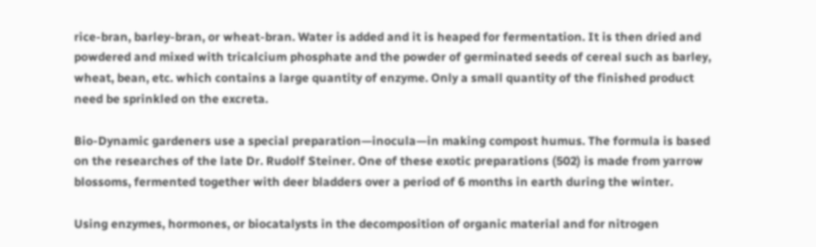rice-bran, barley-bran, or wheat-bran. Water is added and it is heaped for fermentation. It is then dried and powdered and mixed with tricalcium phosphate and the powder of germinated seeds of cereal such as barley, wheat, bean, etc. which contains a large quantity of enzyme. Only a small quantity of the finished product need be sprinkled on the excreta.

Bio-Dynamic gardeners use a special preparation—inocula—in making compost humus. The formula is based on the researches of the late Dr. Rudolf Steiner. One of these exotic preparations (502) is made from yarrow blossoms, fermented together with deer bladders over a period of 6 months in earth during the winter.

Using enzymes, hormones, or biocatalysts in the decomposition of organic material and for nitrogen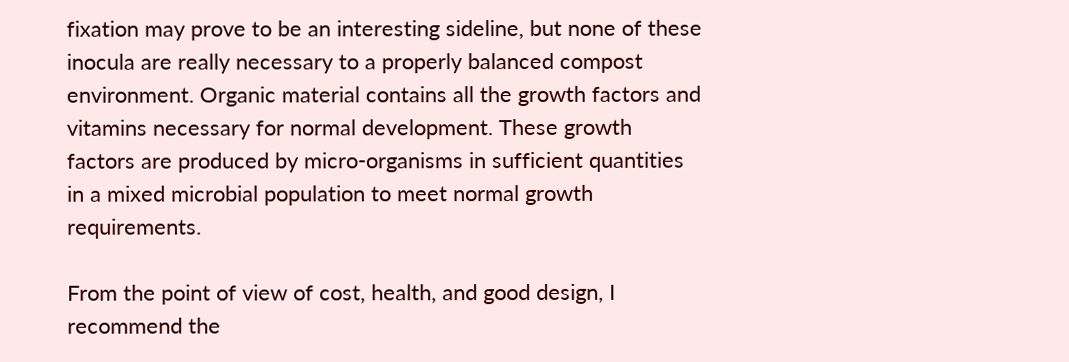fixation may prove to be an interesting sideline, but none of these inocula are really necessary to a properly balanced compost environment. Organic material contains all the growth factors and vitamins necessary for normal development. These growth factors are produced by micro-organisms in sufficient quantities in a mixed microbial population to meet normal growth requirements.

From the point of view of cost, health, and good design, I recommend the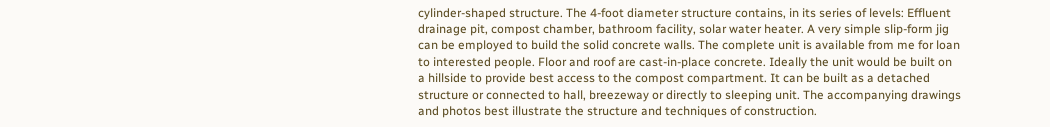cylinder-shaped structure. The 4-foot diameter structure contains, in its series of levels: Effluent drainage pit, compost chamber, bathroom facility, solar water heater. A very simple slip-form jig can be employed to build the solid concrete walls. The complete unit is available from me for loan to interested people. Floor and roof are cast-in-place concrete. Ideally the unit would be built on a hillside to provide best access to the compost compartment. It can be built as a detached structure or connected to hall, breezeway or directly to sleeping unit. The accompanying drawings and photos best illustrate the structure and techniques of construction.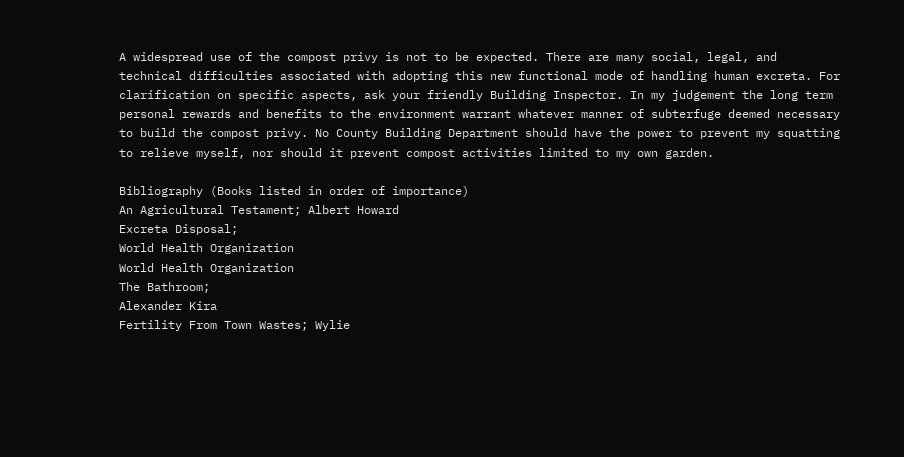A widespread use of the compost privy is not to be expected. There are many social, legal, and technical difficulties associated with adopting this new functional mode of handling human excreta. For clarification on specific aspects, ask your friendly Building Inspector. In my judgement the long term personal rewards and benefits to the environment warrant whatever manner of subterfuge deemed necessary to build the compost privy. No County Building Department should have the power to prevent my squatting to relieve myself, nor should it prevent compost activities limited to my own garden.

Bibliography (Books listed in order of importance)
An Agricultural Testament; Albert Howard
Excreta Disposal;
World Health Organization
World Health Organization
The Bathroom;
Alexander Kira
Fertility From Town Wastes; Wylie